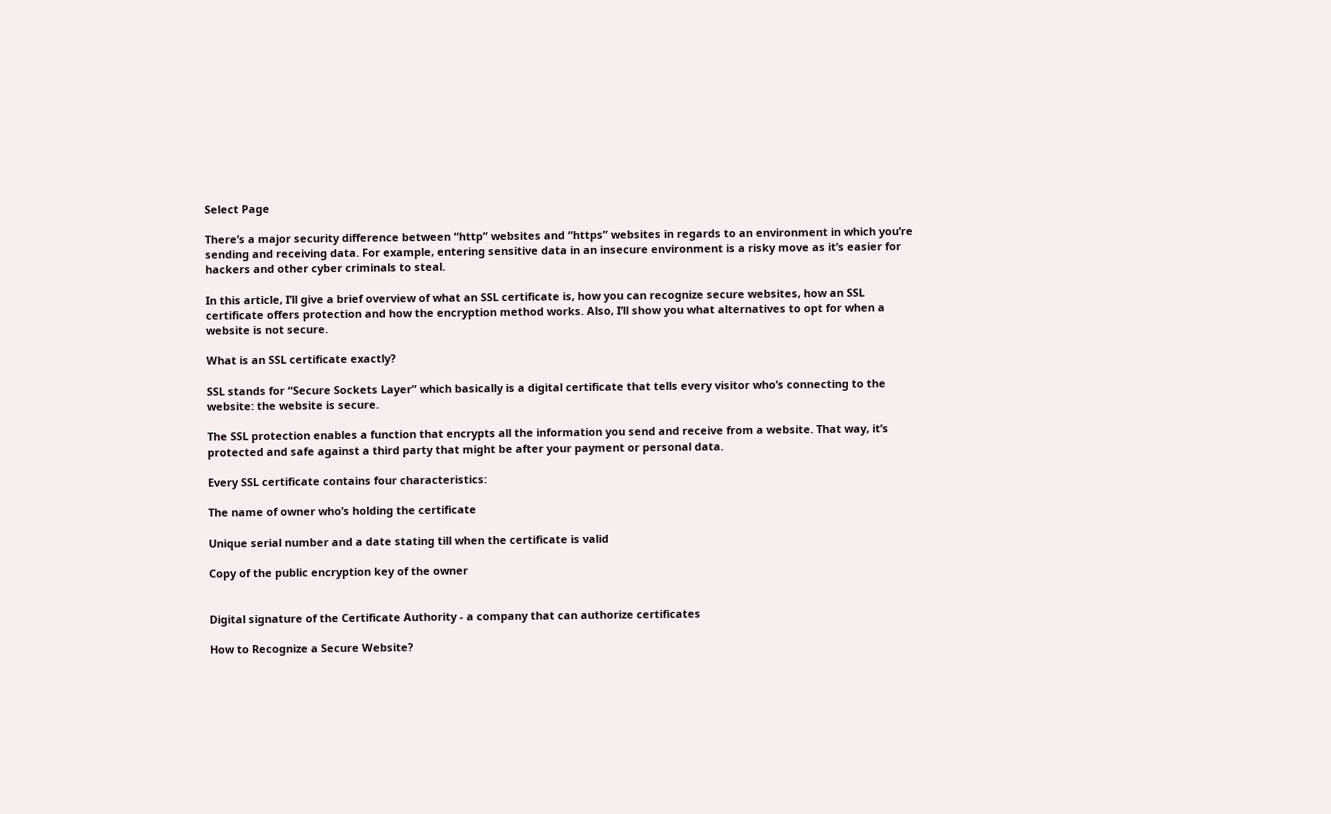Select Page

There’s a major security difference between “http” websites and “https” websites in regards to an environment in which you’re sending and receiving data. For example, entering sensitive data in an insecure environment is a risky move as it’s easier for hackers and other cyber criminals to steal.

In this article, I’ll give a brief overview of what an SSL certificate is, how you can recognize secure websites, how an SSL certificate offers protection and how the encryption method works. Also, I’ll show you what alternatives to opt for when a website is not secure.

What is an SSL certificate exactly?

SSL stands for “Secure Sockets Layer” which basically is a digital certificate that tells every visitor who’s connecting to the website: the website is secure.

The SSL protection enables a function that encrypts all the information you send and receive from a website. That way, it’s protected and safe against a third party that might be after your payment or personal data.

Every SSL certificate contains four characteristics:

The name of owner who’s holding the certificate

Unique serial number and a date stating till when the certificate is valid

Copy of the public encryption key of the owner


Digital signature of the Certificate Authority - a company that can authorize certificates

How to Recognize a Secure Website?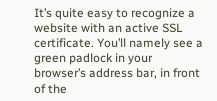It’s quite easy to recognize a website with an active SSL certificate. You’ll namely see a green padlock in your browser’s address bar, in front of the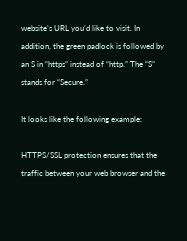website’s URL you’d like to visit. In addition, the green padlock is followed by an S in “https” instead of “http.” The “S” stands for “Secure.”

It looks like the following example:

HTTPS/SSL protection ensures that the traffic between your web browser and the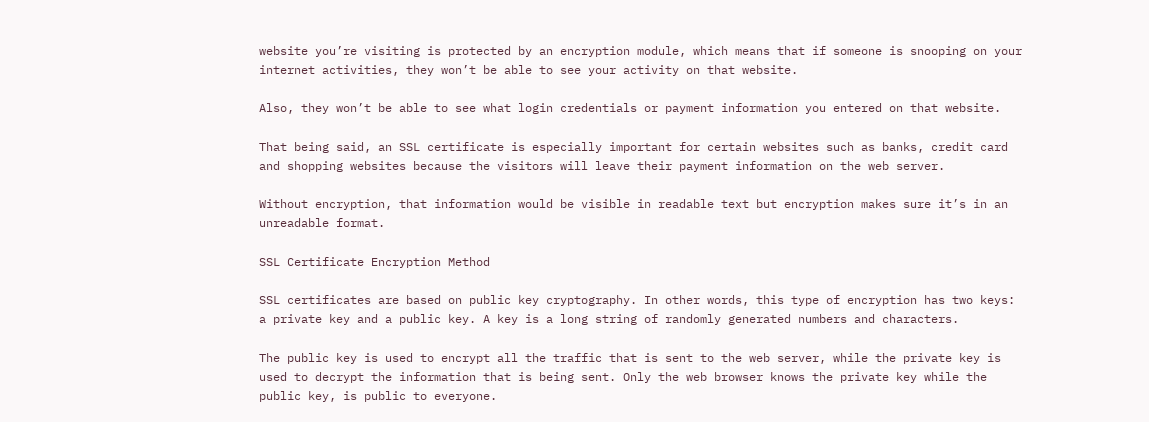website you’re visiting is protected by an encryption module, which means that if someone is snooping on your internet activities, they won’t be able to see your activity on that website.

Also, they won’t be able to see what login credentials or payment information you entered on that website.

That being said, an SSL certificate is especially important for certain websites such as banks, credit card and shopping websites because the visitors will leave their payment information on the web server.

Without encryption, that information would be visible in readable text but encryption makes sure it’s in an unreadable format.

SSL Certificate Encryption Method

SSL certificates are based on public key cryptography. In other words, this type of encryption has two keys: a private key and a public key. A key is a long string of randomly generated numbers and characters.

The public key is used to encrypt all the traffic that is sent to the web server, while the private key is used to decrypt the information that is being sent. Only the web browser knows the private key while the public key, is public to everyone.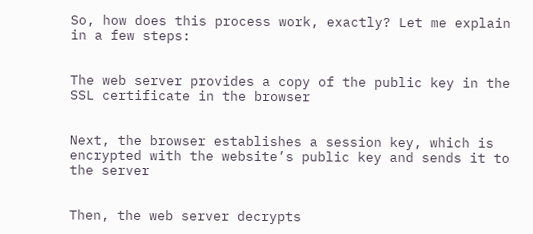So, how does this process work, exactly? Let me explain in a few steps:


The web server provides a copy of the public key in the SSL certificate in the browser


Next, the browser establishes a session key, which is encrypted with the website’s public key and sends it to the server


Then, the web server decrypts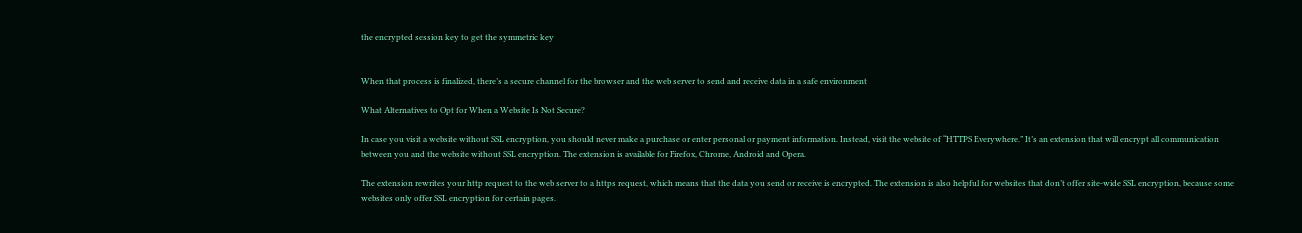the encrypted session key to get the symmetric key


When that process is finalized, there’s a secure channel for the browser and the web server to send and receive data in a safe environment

What Alternatives to Opt for When a Website Is Not Secure?

In case you visit a website without SSL encryption, you should never make a purchase or enter personal or payment information. Instead, visit the website of “HTTPS Everywhere.” It’s an extension that will encrypt all communication between you and the website without SSL encryption. The extension is available for Firefox, Chrome, Android and Opera.

The extension rewrites your http request to the web server to a https request, which means that the data you send or receive is encrypted. The extension is also helpful for websites that don’t offer site-wide SSL encryption, because some websites only offer SSL encryption for certain pages.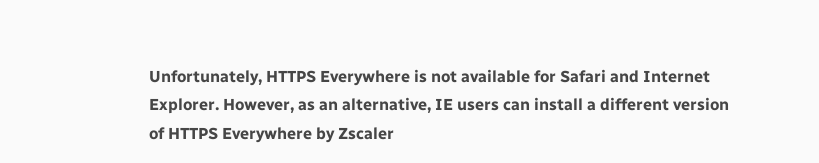Unfortunately, HTTPS Everywhere is not available for Safari and Internet Explorer. However, as an alternative, IE users can install a different version of HTTPS Everywhere by Zscaler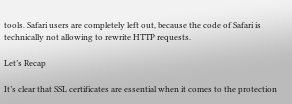tools. Safari users are completely left out, because the code of Safari is technically not allowing to rewrite HTTP requests.

Let’s Recap

It’s clear that SSL certificates are essential when it comes to the protection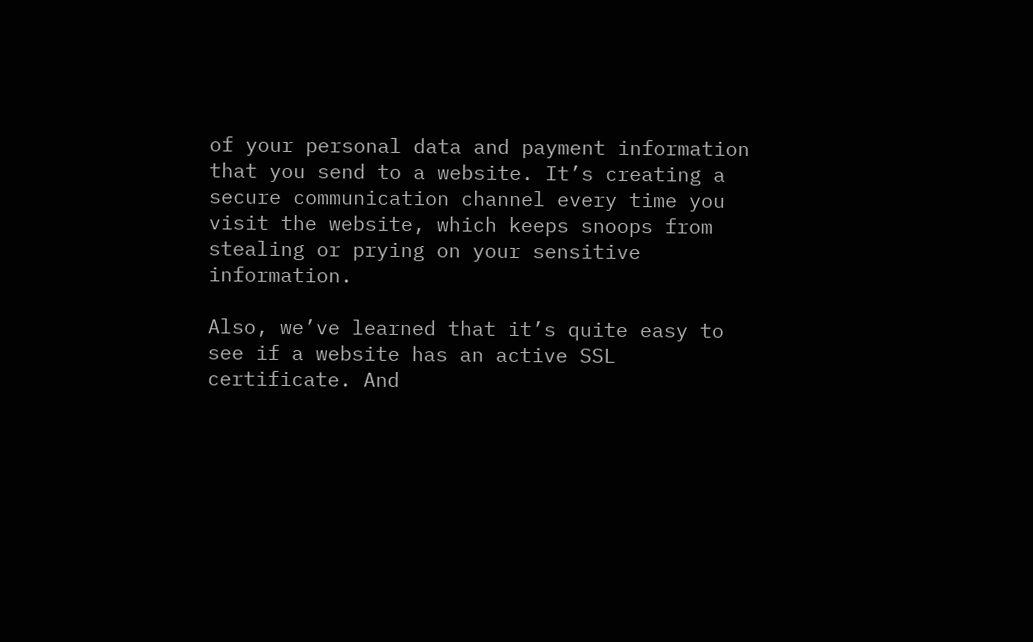of your personal data and payment information that you send to a website. It’s creating a secure communication channel every time you visit the website, which keeps snoops from stealing or prying on your sensitive information.

Also, we’ve learned that it’s quite easy to see if a website has an active SSL certificate. And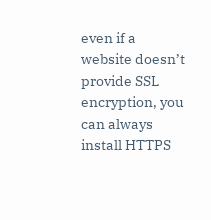even if a website doesn’t provide SSL encryption, you can always install HTTPS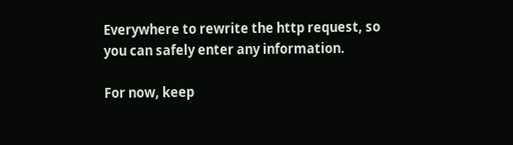Everywhere to rewrite the http request, so you can safely enter any information.

For now, keep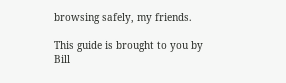browsing safely, my friends.

This guide is brought to you by Bill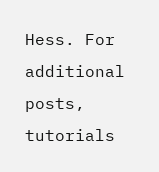Hess. For additional posts, tutorials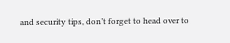and security tips, don’t forget to head over to